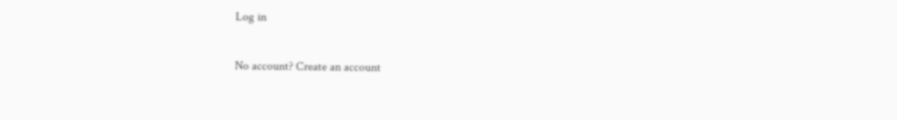Log in

No account? Create an account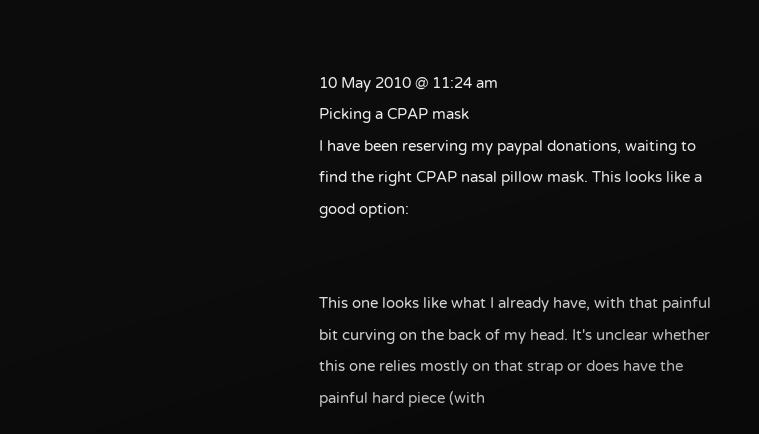10 May 2010 @ 11:24 am
Picking a CPAP mask
I have been reserving my paypal donations, waiting to find the right CPAP nasal pillow mask. This looks like a good option:


This one looks like what I already have, with that painful bit curving on the back of my head. It's unclear whether this one relies mostly on that strap or does have the painful hard piece (with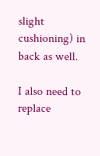slight cushioning) in back as well.

I also need to replace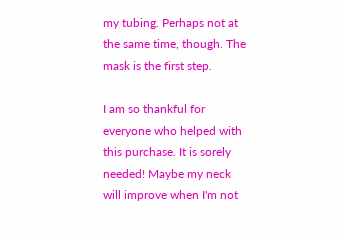my tubing. Perhaps not at the same time, though. The mask is the first step.

I am so thankful for everyone who helped with this purchase. It is sorely needed! Maybe my neck will improve when I'm not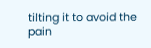tilting it to avoid the pain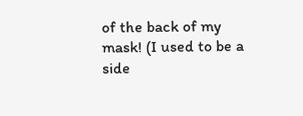of the back of my mask! (I used to be a side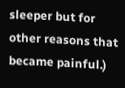sleeper but for other reasons that became painful.)